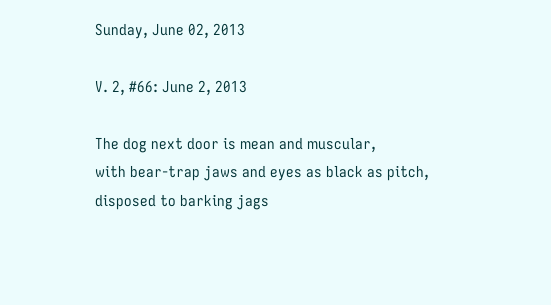Sunday, June 02, 2013

V. 2, #66: June 2, 2013

The dog next door is mean and muscular,
with bear-trap jaws and eyes as black as pitch,
disposed to barking jags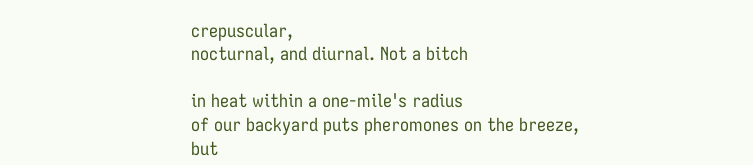crepuscular,
nocturnal, and diurnal. Not a bitch

in heat within a one-mile's radius
of our backyard puts pheromones on the breeze,
but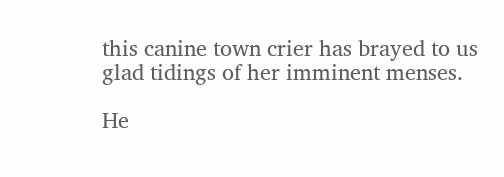this canine town crier has brayed to us
glad tidings of her imminent menses.

He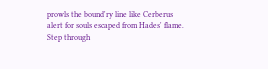prowls the bound'ry line like Cerberus
alert for souls escaped from Hades' flame.
Step through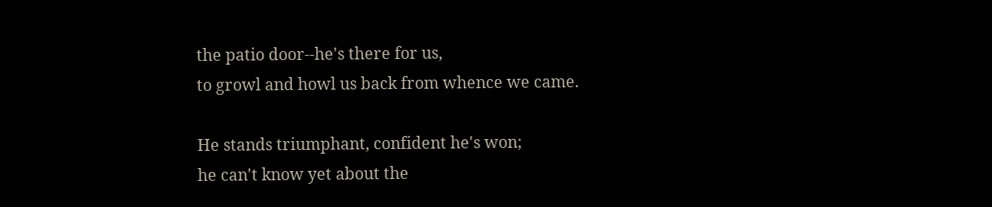the patio door--he's there for us,
to growl and howl us back from whence we came.

He stands triumphant, confident he's won;
he can't know yet about the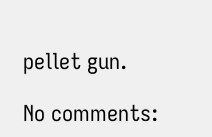pellet gun.

No comments: